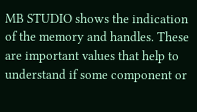MB STUDIO shows the indication of the memory and handles. These are important values that help to understand if some component or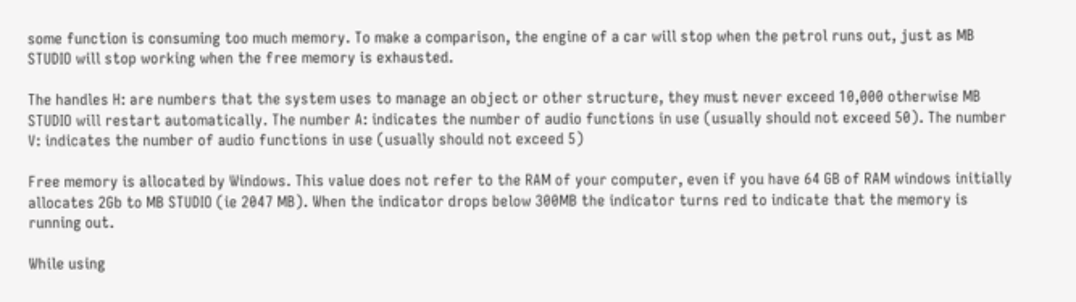some function is consuming too much memory. To make a comparison, the engine of a car will stop when the petrol runs out, just as MB STUDIO will stop working when the free memory is exhausted.

The handles H: are numbers that the system uses to manage an object or other structure, they must never exceed 10,000 otherwise MB STUDIO will restart automatically. The number A: indicates the number of audio functions in use (usually should not exceed 50). The number V: indicates the number of audio functions in use (usually should not exceed 5)

Free memory is allocated by Windows. This value does not refer to the RAM of your computer, even if you have 64 GB of RAM windows initially allocates 2Gb to MB STUDIO (ie 2047 MB). When the indicator drops below 300MB the indicator turns red to indicate that the memory is running out.

While using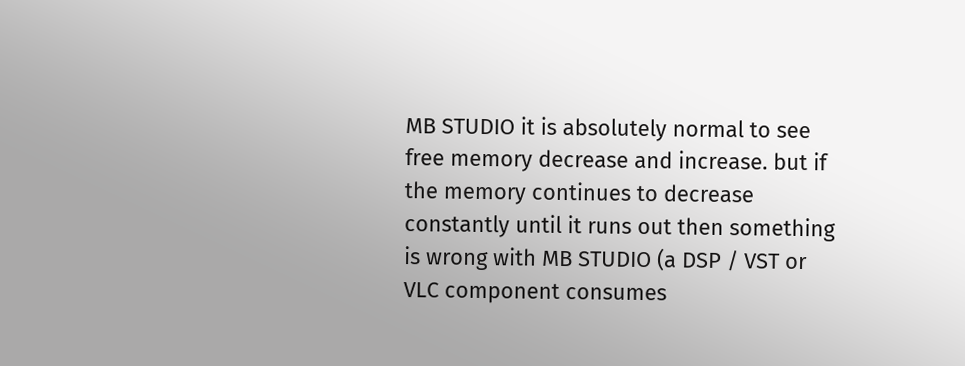MB STUDIO it is absolutely normal to see free memory decrease and increase. but if the memory continues to decrease constantly until it runs out then something is wrong with MB STUDIO (a DSP / VST or VLC component consumes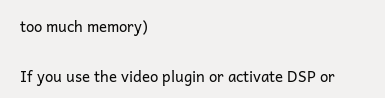too much memory)

If you use the video plugin or activate DSP or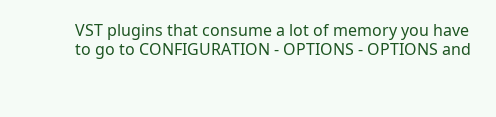VST plugins that consume a lot of memory you have to go to CONFIGURATION - OPTIONS - OPTIONS and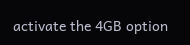activate the 4GB option